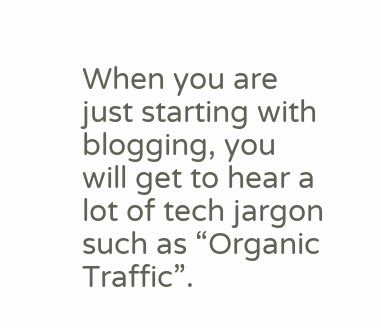When you are just starting with blogging, you will get to hear a lot of tech jargon such as “Organic Traffic”.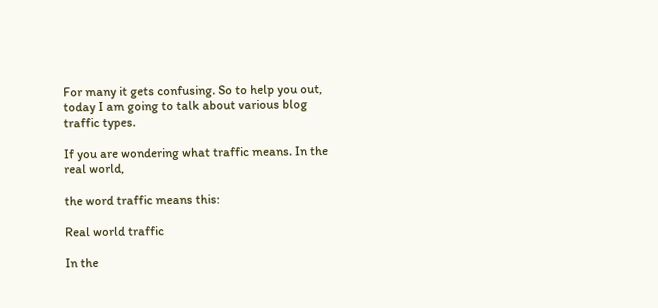For many it gets confusing. So to help you out, today I am going to talk about various blog traffic types.

If you are wondering what traffic means. In the real world,

the word traffic means this:

Real world traffic

In the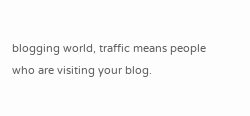blogging world, traffic means people who are visiting your blog.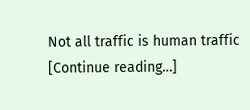Not all traffic is human traffic [Continue reading…]